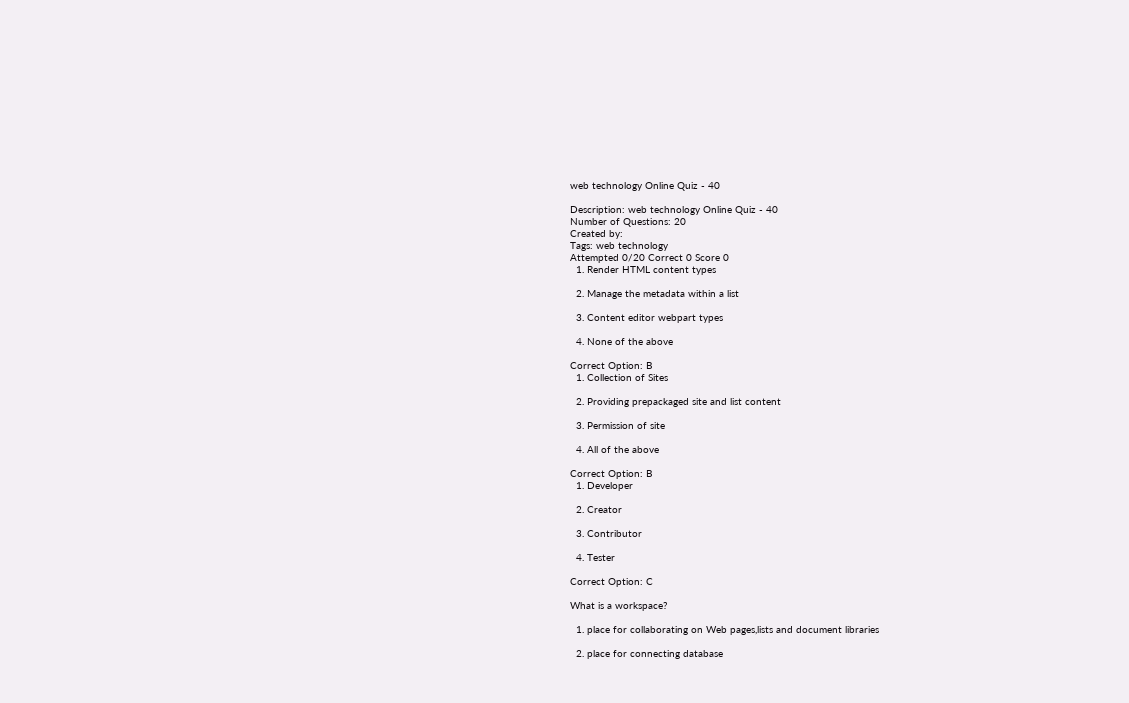web technology Online Quiz - 40

Description: web technology Online Quiz - 40
Number of Questions: 20
Created by:
Tags: web technology
Attempted 0/20 Correct 0 Score 0
  1. Render HTML content types

  2. Manage the metadata within a list

  3. Content editor webpart types

  4. None of the above

Correct Option: B
  1. Collection of Sites

  2. Providing prepackaged site and list content

  3. Permission of site

  4. All of the above

Correct Option: B
  1. Developer

  2. Creator

  3. Contributor

  4. Tester

Correct Option: C

What is a workspace?

  1. place for collaborating on Web pages,lists and document libraries

  2. place for connecting database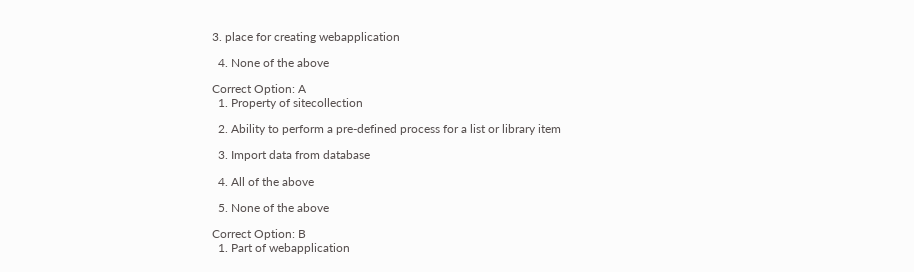3. place for creating webapplication

  4. None of the above

Correct Option: A
  1. Property of sitecollection

  2. Ability to perform a pre-defined process for a list or library item

  3. Import data from database

  4. All of the above

  5. None of the above

Correct Option: B
  1. Part of webapplication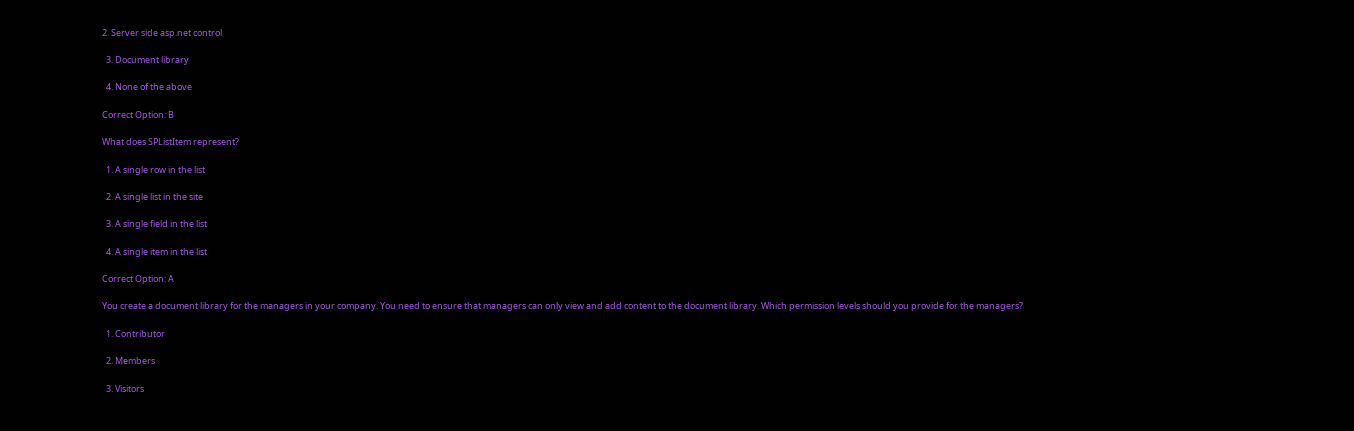2. Server side asp.net control

  3. Document library

  4. None of the above

Correct Option: B

What does SPListItem represent?

  1. A single row in the list

  2. A single list in the site

  3. A single field in the list

  4. A single item in the list

Correct Option: A

You create a document library for the managers in your company. You need to ensure that managers can only view and add content to the document library. Which permission levels should you provide for the managers?

  1. Contributor

  2. Members

  3. Visitors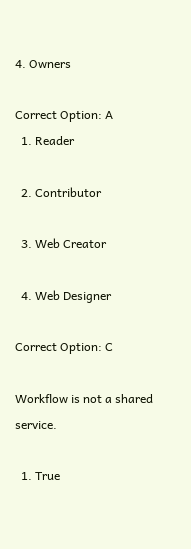4. Owners

Correct Option: A
  1. Reader

  2. Contributor

  3. Web Creator

  4. Web Designer

Correct Option: C

Workflow is not a shared service.

  1. True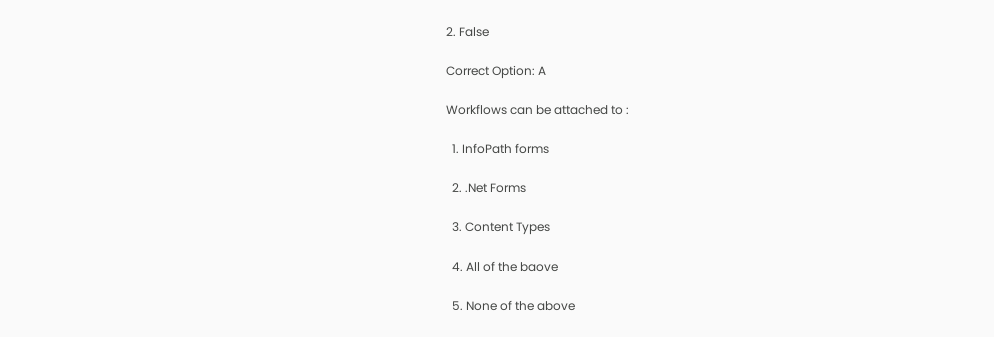2. False

Correct Option: A

Workflows can be attached to :

  1. InfoPath forms

  2. .Net Forms

  3. Content Types

  4. All of the baove

  5. None of the above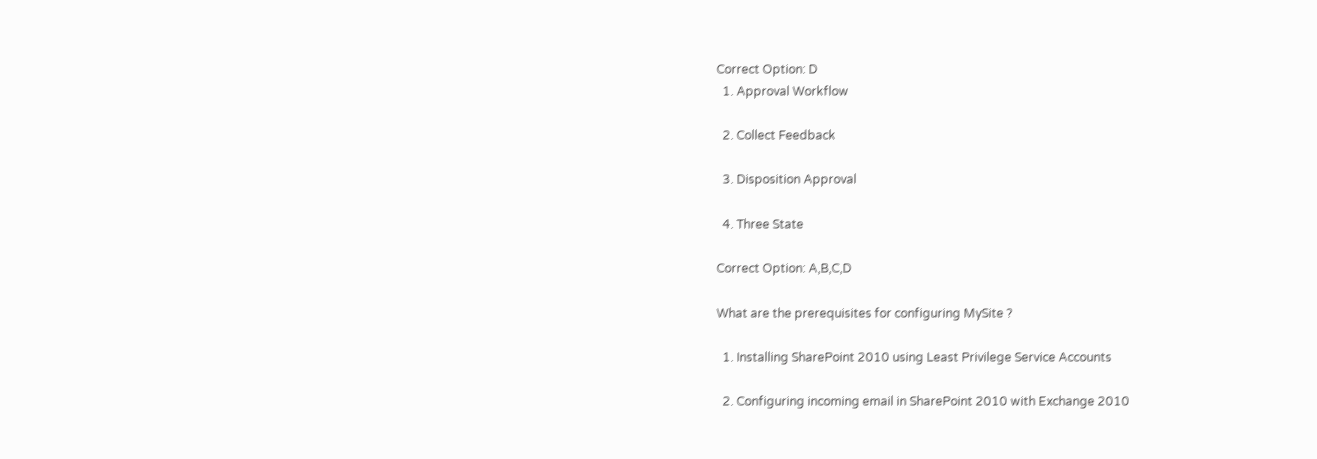Correct Option: D
  1. Approval Workflow

  2. Collect Feedback

  3. Disposition Approval

  4. Three State

Correct Option: A,B,C,D

What are the prerequisites for configuring MySite ?

  1. Installing SharePoint 2010 using Least Privilege Service Accounts

  2. Configuring incoming email in SharePoint 2010 with Exchange 2010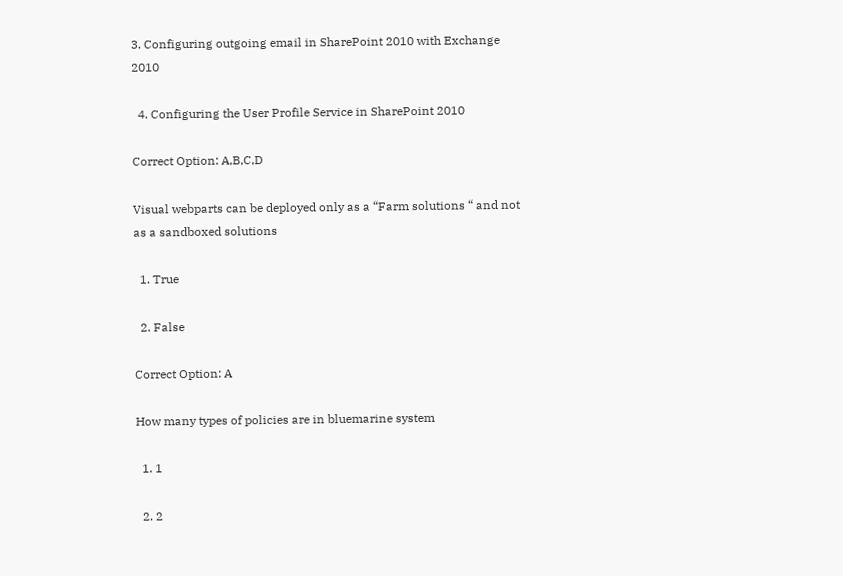3. Configuring outgoing email in SharePoint 2010 with Exchange 2010

  4. Configuring the User Profile Service in SharePoint 2010

Correct Option: A,B,C,D

Visual webparts can be deployed only as a “Farm solutions “ and not as a sandboxed solutions

  1. True

  2. False

Correct Option: A

How many types of policies are in bluemarine system

  1. 1

  2. 2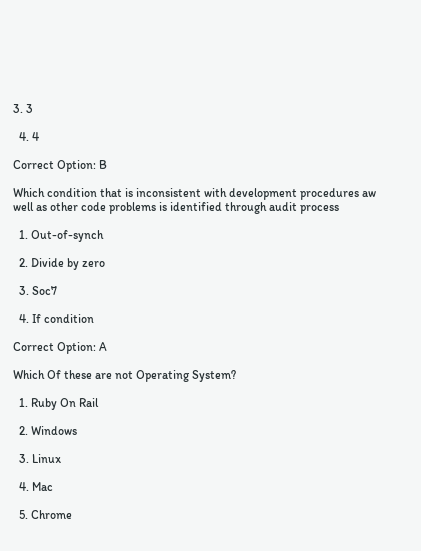3. 3

  4. 4

Correct Option: B

Which condition that is inconsistent with development procedures aw well as other code problems is identified through audit process

  1. Out-of-synch

  2. Divide by zero

  3. Soc7

  4. If condition

Correct Option: A

Which Of these are not Operating System?

  1. Ruby On Rail

  2. Windows

  3. Linux

  4. Mac

  5. Chrome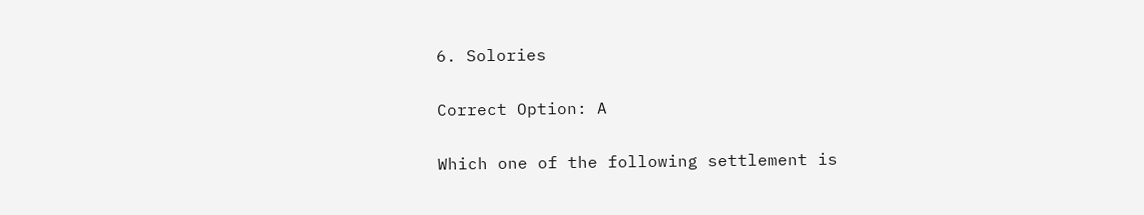6. Solories

Correct Option: A

Which one of the following settlement is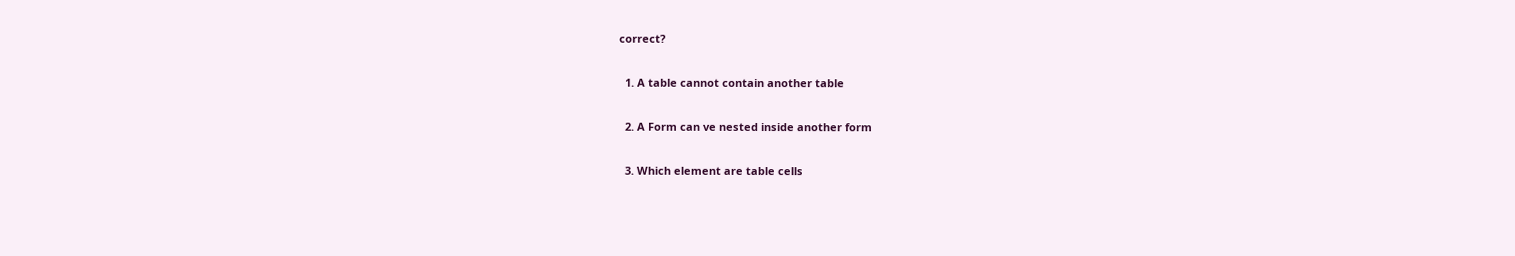correct?

  1. A table cannot contain another table

  2. A Form can ve nested inside another form

  3. Which element are table cells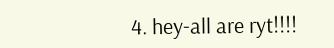4. hey-all are ryt!!!!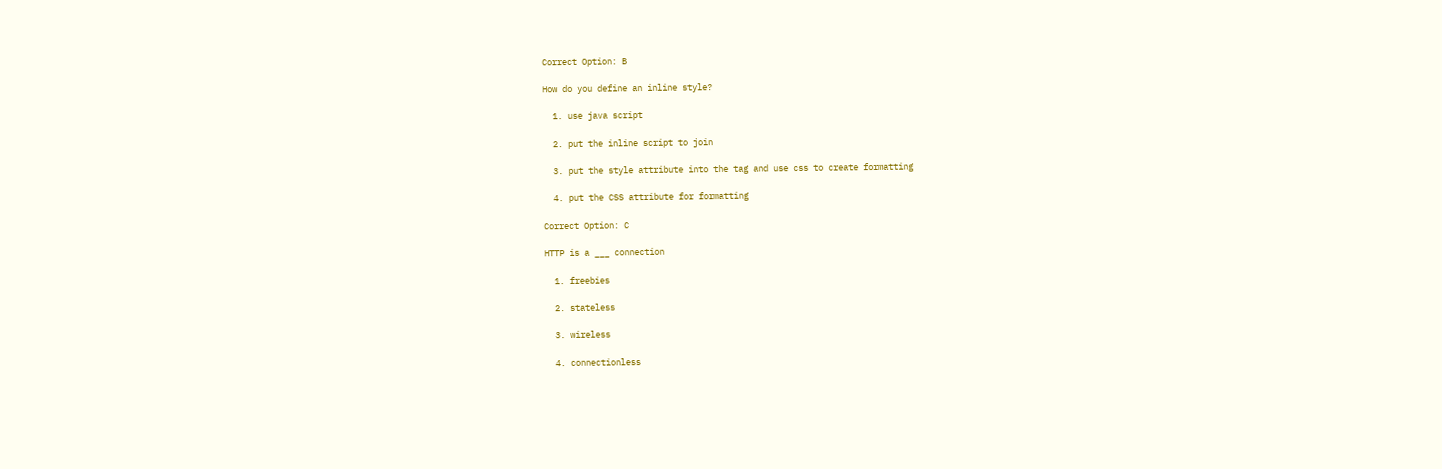Correct Option: B

How do you define an inline style?

  1. use java script

  2. put the inline script to join

  3. put the style attribute into the tag and use css to create formatting

  4. put the CSS attribute for formatting

Correct Option: C

HTTP is a ___ connection

  1. freebies

  2. stateless

  3. wireless

  4. connectionless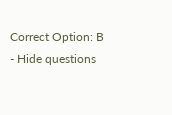Correct Option: B
- Hide questions